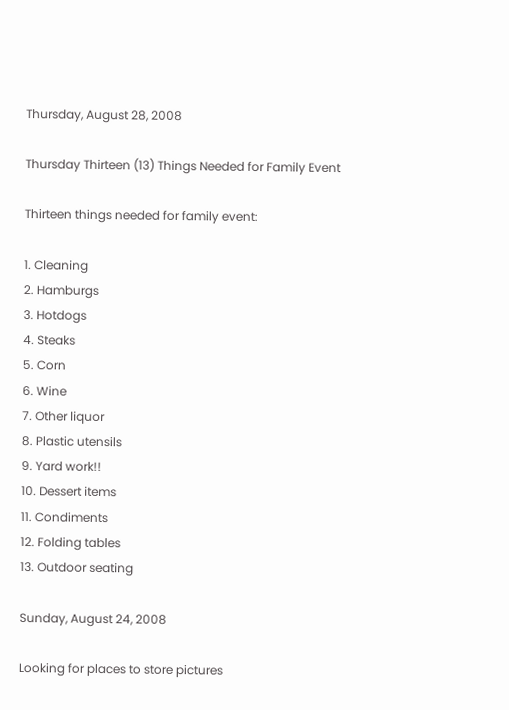Thursday, August 28, 2008

Thursday Thirteen (13) Things Needed for Family Event

Thirteen things needed for family event:

1. Cleaning
2. Hamburgs
3. Hotdogs
4. Steaks
5. Corn
6. Wine
7. Other liquor
8. Plastic utensils
9. Yard work!!
10. Dessert items
11. Condiments
12. Folding tables
13. Outdoor seating

Sunday, August 24, 2008

Looking for places to store pictures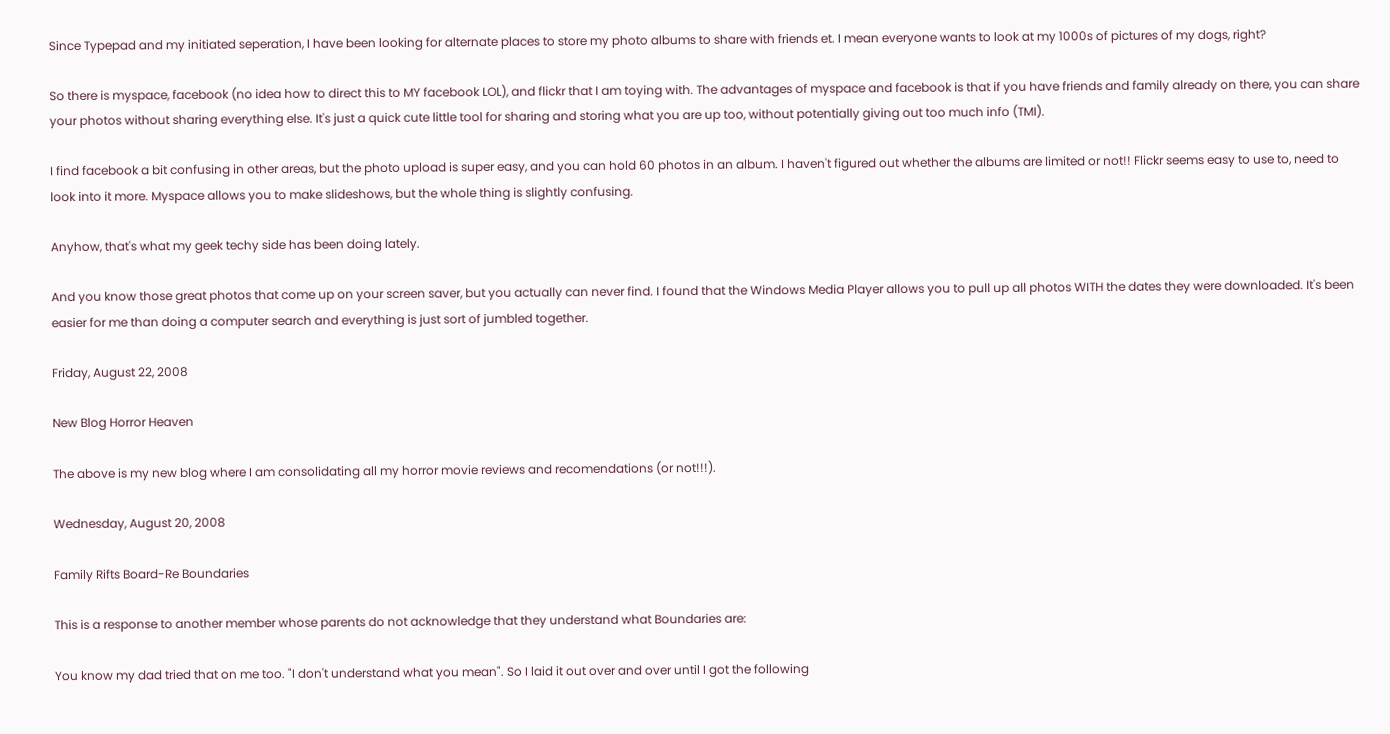Since Typepad and my initiated seperation, I have been looking for alternate places to store my photo albums to share with friends et. I mean everyone wants to look at my 1000s of pictures of my dogs, right?

So there is myspace, facebook (no idea how to direct this to MY facebook LOL), and flickr that I am toying with. The advantages of myspace and facebook is that if you have friends and family already on there, you can share your photos without sharing everything else. It's just a quick cute little tool for sharing and storing what you are up too, without potentially giving out too much info (TMI).

I find facebook a bit confusing in other areas, but the photo upload is super easy, and you can hold 60 photos in an album. I haven't figured out whether the albums are limited or not!! Flickr seems easy to use to, need to look into it more. Myspace allows you to make slideshows, but the whole thing is slightly confusing.

Anyhow, that's what my geek techy side has been doing lately.

And you know those great photos that come up on your screen saver, but you actually can never find. I found that the Windows Media Player allows you to pull up all photos WITH the dates they were downloaded. It's been easier for me than doing a computer search and everything is just sort of jumbled together.

Friday, August 22, 2008

New Blog Horror Heaven

The above is my new blog where I am consolidating all my horror movie reviews and recomendations (or not!!!).

Wednesday, August 20, 2008

Family Rifts Board-Re Boundaries

This is a response to another member whose parents do not acknowledge that they understand what Boundaries are:

You know my dad tried that on me too. "I don't understand what you mean". So I laid it out over and over until I got the following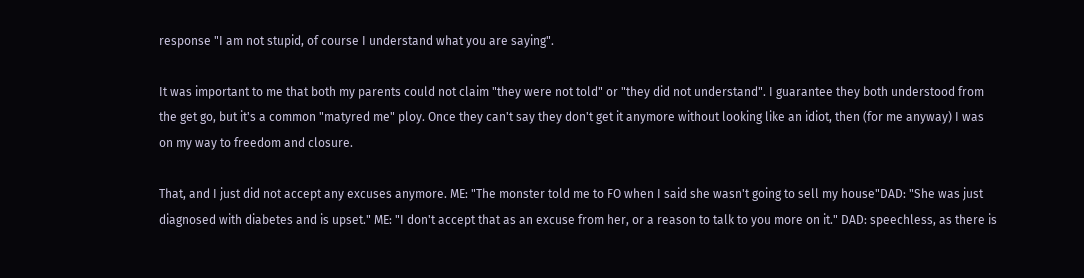response "I am not stupid, of course I understand what you are saying".

It was important to me that both my parents could not claim "they were not told" or "they did not understand". I guarantee they both understood from the get go, but it's a common "matyred me" ploy. Once they can't say they don't get it anymore without looking like an idiot, then (for me anyway) I was on my way to freedom and closure.

That, and I just did not accept any excuses anymore. ME: "The monster told me to FO when I said she wasn't going to sell my house"DAD: "She was just diagnosed with diabetes and is upset." ME: "I don't accept that as an excuse from her, or a reason to talk to you more on it." DAD: speechless, as there is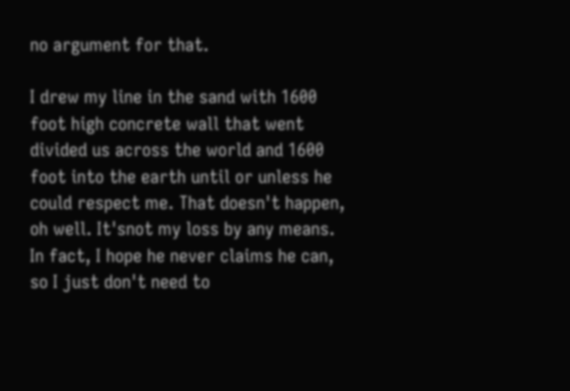no argument for that.

I drew my line in the sand with 1600 foot high concrete wall that went divided us across the world and 1600 foot into the earth until or unless he could respect me. That doesn't happen, oh well. It'snot my loss by any means. In fact, I hope he never claims he can, so I just don't need to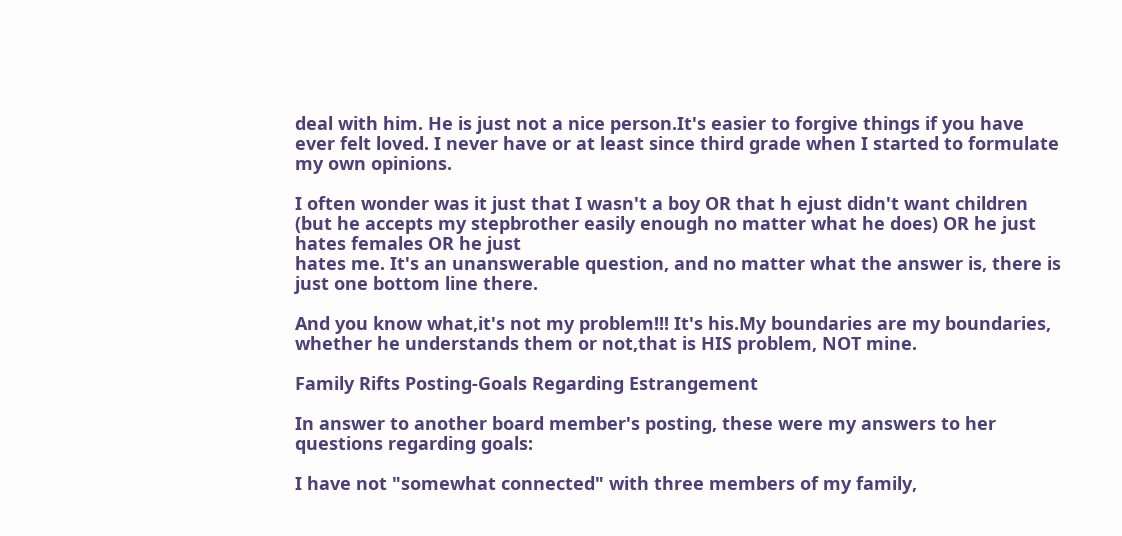deal with him. He is just not a nice person.It's easier to forgive things if you have ever felt loved. I never have or at least since third grade when I started to formulate my own opinions.

I often wonder was it just that I wasn't a boy OR that h ejust didn't want children (but he accepts my stepbrother easily enough no matter what he does) OR he just hates females OR he just
hates me. It's an unanswerable question, and no matter what the answer is, there is just one bottom line there.

And you know what,it's not my problem!!! It's his.My boundaries are my boundaries, whether he understands them or not,that is HIS problem, NOT mine.

Family Rifts Posting-Goals Regarding Estrangement

In answer to another board member's posting, these were my answers to her questions regarding goals:

I have not "somewhat connected" with three members of my family,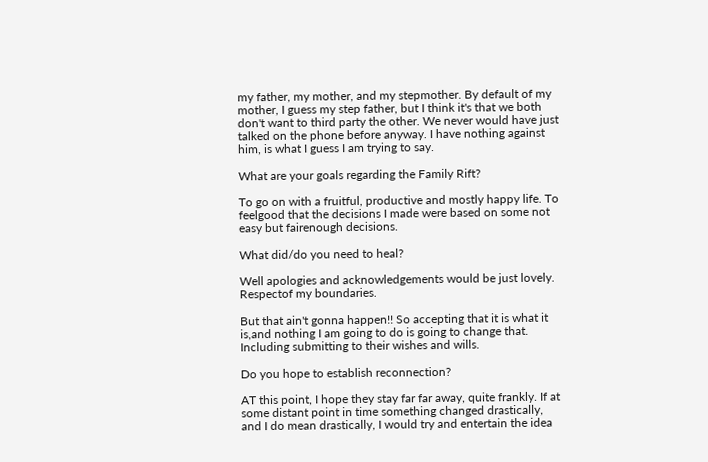my father, my mother, and my stepmother. By default of my mother, I guess my step father, but I think it's that we both don't want to third party the other. We never would have just talked on the phone before anyway. I have nothing against him, is what I guess I am trying to say.

What are your goals regarding the Family Rift?

To go on with a fruitful, productive and mostly happy life. To feelgood that the decisions I made were based on some not easy but fairenough decisions.

What did/do you need to heal?

Well apologies and acknowledgements would be just lovely. Respectof my boundaries.

But that ain't gonna happen!! So accepting that it is what it is,and nothing I am going to do is going to change that. Including submitting to their wishes and wills.

Do you hope to establish reconnection?

AT this point, I hope they stay far far away, quite frankly. If at some distant point in time something changed drastically, and I do mean drastically, I would try and entertain the idea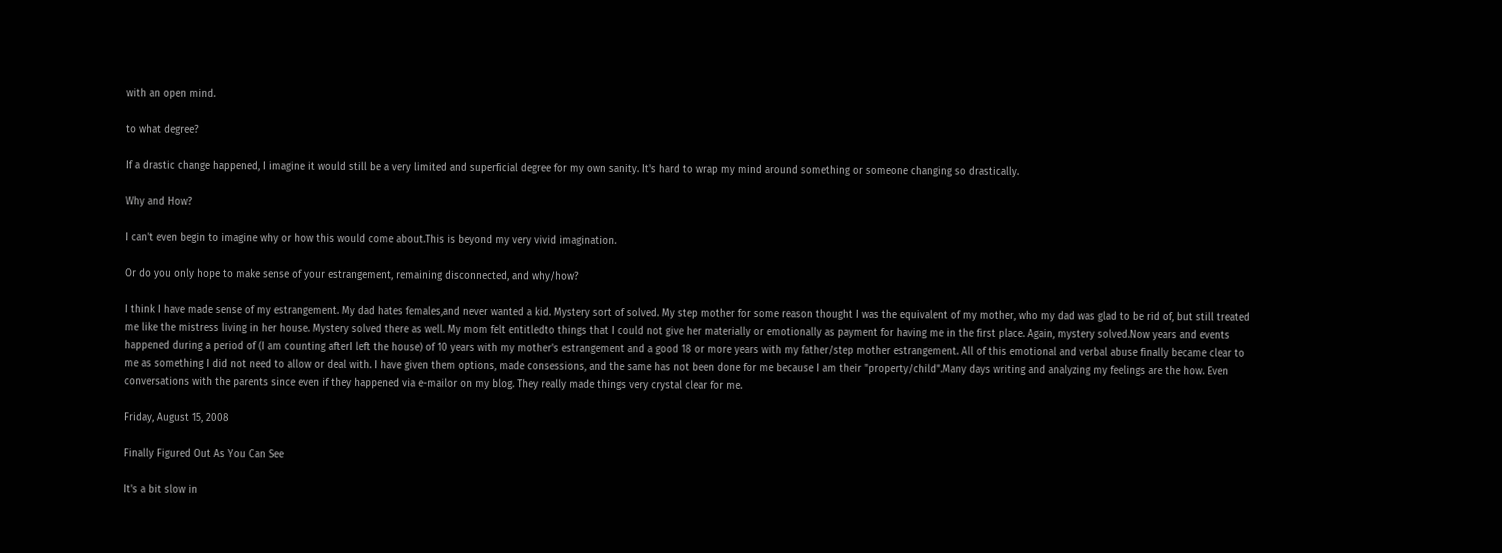with an open mind.

to what degree?

If a drastic change happened, I imagine it would still be a very limited and superficial degree for my own sanity. It's hard to wrap my mind around something or someone changing so drastically.

Why and How?

I can't even begin to imagine why or how this would come about.This is beyond my very vivid imagination.

Or do you only hope to make sense of your estrangement, remaining disconnected, and why/how?

I think I have made sense of my estrangement. My dad hates females,and never wanted a kid. Mystery sort of solved. My step mother for some reason thought I was the equivalent of my mother, who my dad was glad to be rid of, but still treated me like the mistress living in her house. Mystery solved there as well. My mom felt entitledto things that I could not give her materially or emotionally as payment for having me in the first place. Again, mystery solved.Now years and events happened during a period of (I am counting afterI left the house) of 10 years with my mother's estrangement and a good 18 or more years with my father/step mother estrangement. All of this emotional and verbal abuse finally became clear to me as something I did not need to allow or deal with. I have given them options, made consessions, and the same has not been done for me because I am their "property/child".Many days writing and analyzing my feelings are the how. Even conversations with the parents since even if they happened via e-mailor on my blog. They really made things very crystal clear for me.

Friday, August 15, 2008

Finally Figured Out As You Can See

It's a bit slow in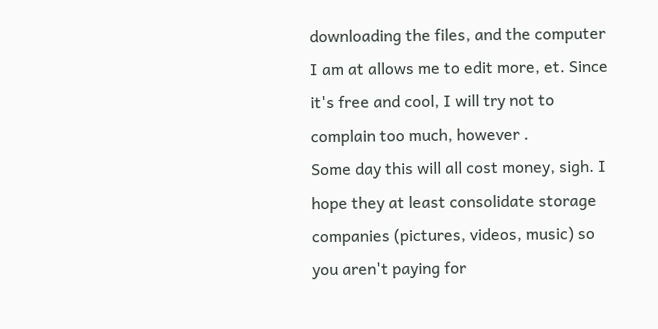downloading the files, and the computer I am at allows me to edit more, et. Since it's free and cool, I will try not to complain too much, however .
Some day this will all cost money, sigh. I hope they at least consolidate storage companies (pictures, videos, music) so you aren't paying for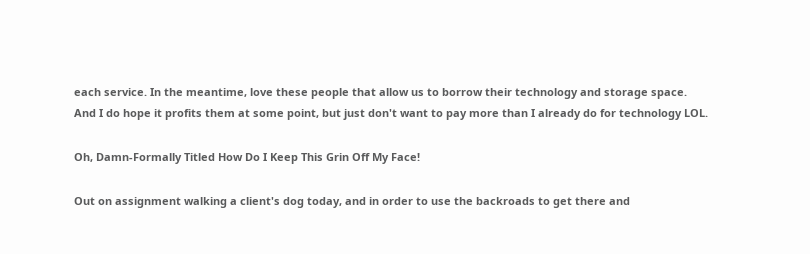each service. In the meantime, love these people that allow us to borrow their technology and storage space.
And I do hope it profits them at some point, but just don't want to pay more than I already do for technology LOL.

Oh, Damn-Formally Titled How Do I Keep This Grin Off My Face!

Out on assignment walking a client's dog today, and in order to use the backroads to get there and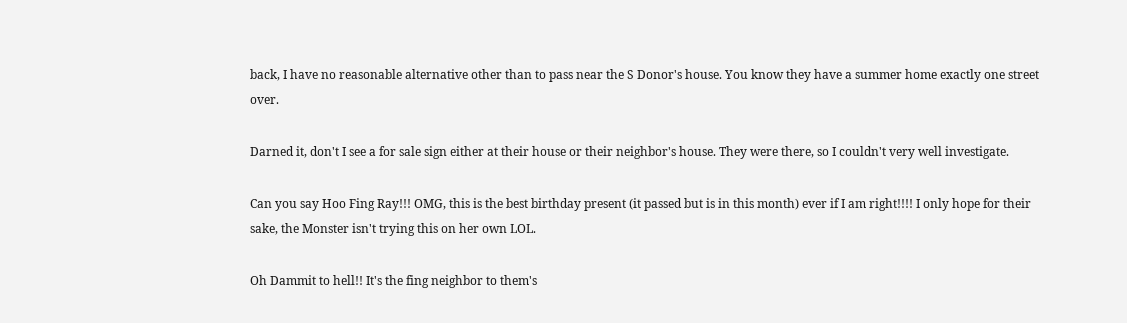back, I have no reasonable alternative other than to pass near the S Donor's house. You know they have a summer home exactly one street over.

Darned it, don't I see a for sale sign either at their house or their neighbor's house. They were there, so I couldn't very well investigate.

Can you say Hoo Fing Ray!!! OMG, this is the best birthday present (it passed but is in this month) ever if I am right!!!! I only hope for their sake, the Monster isn't trying this on her own LOL.

Oh Dammit to hell!! It's the fing neighbor to them's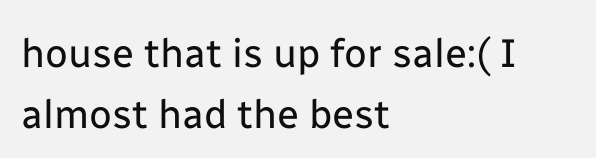house that is up for sale:( I almost had the best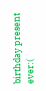birthday present ever:(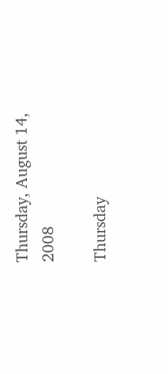Thursday, August 14, 2008

Thursday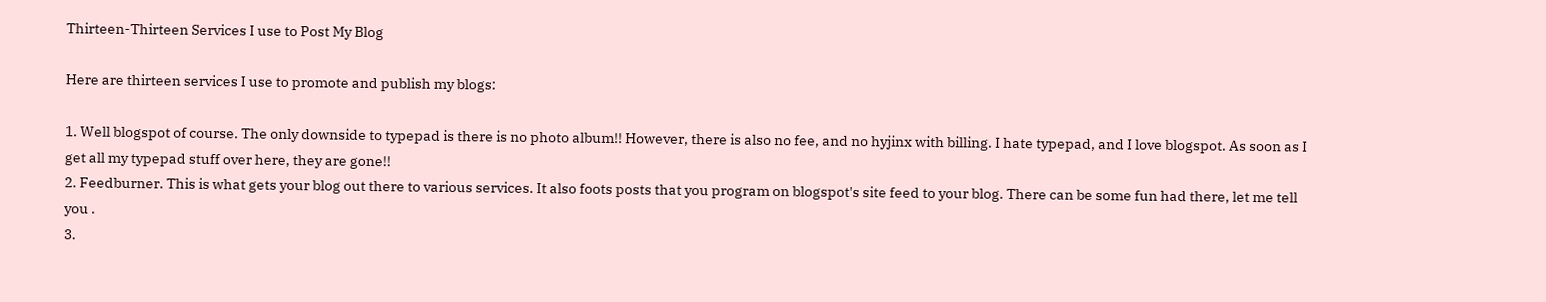Thirteen-Thirteen Services I use to Post My Blog

Here are thirteen services I use to promote and publish my blogs:

1. Well blogspot of course. The only downside to typepad is there is no photo album!! However, there is also no fee, and no hyjinx with billing. I hate typepad, and I love blogspot. As soon as I get all my typepad stuff over here, they are gone!!
2. Feedburner. This is what gets your blog out there to various services. It also foots posts that you program on blogspot's site feed to your blog. There can be some fun had there, let me tell you .
3.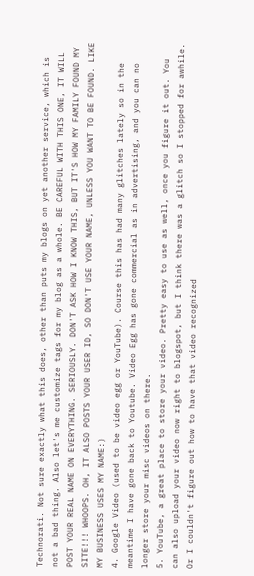Technorati. Not sure exactly what this does, other than puts my blogs on yet another service, which is not a bad thing. Also let's me customize tags for my blog as a whole. BE CAREFUL WITH THIS ONE, IT WILL POST YOUR REAL NAME ON EVERYTHING. SERIOUSLY. DON'T ASK HOW I KNOW THIS, BUT IT'S HOW MY FAMILY FOUND MY SITE!!! WHOOPS. OH, IT ALSO POSTS YOUR USER ID, SO DON'T USE YOUR NAME, UNLESS YOU WANT TO BE FOUND. LIKE MY BUSINESS USES MY NAME:)
4. Google Video (used to be video egg or YouTube). Course this has had many glitches lately so in the meantime I have gone back to Youtube. Video Egg has gone commercial as in advertising, and you can no longer store your misc videos on there.
5. YouTube, a great place to store your video. Pretty easy to use as well, once you figure it out. You can also upload your video now right to blogspot, but I think there was a glitch so I stopped for awhile. Or I couldn't figure out how to have that video recognized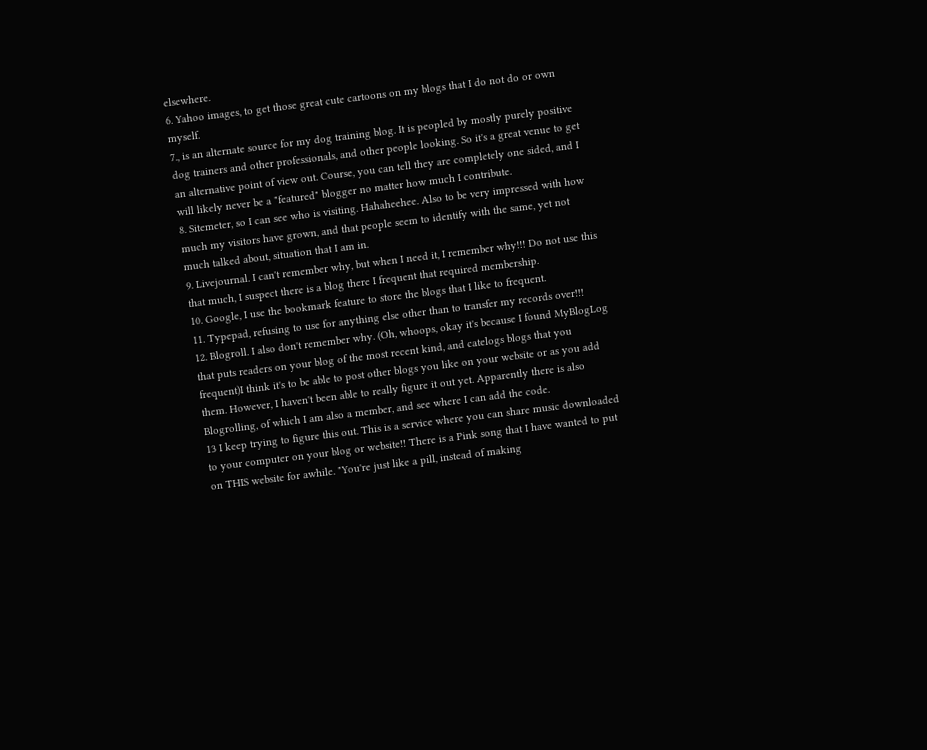elsewhere.
6. Yahoo images, to get those great cute cartoons on my blogs that I do not do or own myself.
7., is an alternate source for my dog training blog. It is peopled by mostly purely positive dog trainers and other professionals, and other people looking. So it's a great venue to get an alternative point of view out. Course, you can tell they are completely one sided, and I will likely never be a "featured" blogger no matter how much I contribute.
8. Sitemeter, so I can see who is visiting. Hahaheehee. Also to be very impressed with how much my visitors have grown, and that people seem to identify with the same, yet not much talked about, situation that I am in.
9. Livejournal. I can't remember why, but when I need it, I remember why!!! Do not use this that much, I suspect there is a blog there I frequent that required membership.
10. Google, I use the bookmark feature to store the blogs that I like to frequent.
11. Typepad, refusing to use for anything else other than to transfer my records over!!!
12. Blogroll. I also don't remember why. (Oh, whoops, okay it's because I found MyBlogLog that puts readers on your blog of the most recent kind, and catelogs blogs that you frequent)I think it's to be able to post other blogs you like on your website or as you add them. However, I haven't been able to really figure it out yet. Apparently there is also Blogrolling, of which I am also a member, and see where I can add the code.
13 I keep trying to figure this out. This is a service where you can share music downloaded to your computer on your blog or website!! There is a Pink song that I have wanted to put on THIS website for awhile. "You're just like a pill, instead of making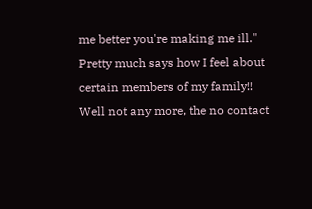me better you're making me ill." Pretty much says how I feel about certain members of my family!! Well not any more, the no contact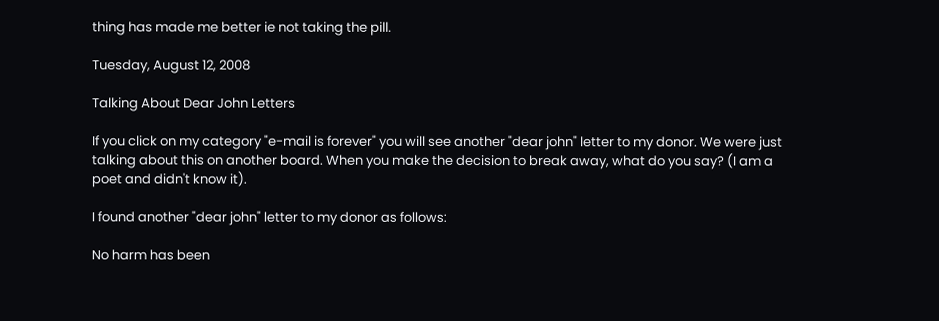thing has made me better ie not taking the pill.

Tuesday, August 12, 2008

Talking About Dear John Letters

If you click on my category "e-mail is forever" you will see another "dear john" letter to my donor. We were just talking about this on another board. When you make the decision to break away, what do you say? (I am a poet and didn't know it).

I found another "dear john" letter to my donor as follows:

No harm has been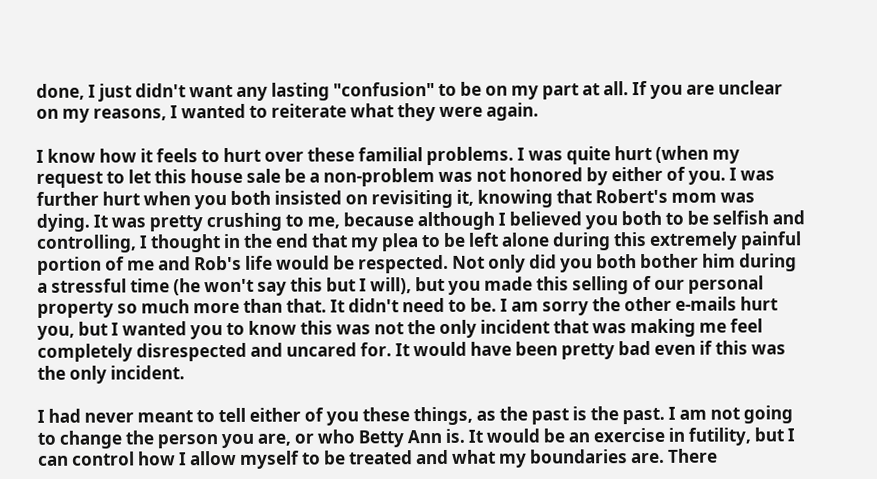done, I just didn't want any lasting "confusion" to be on my part at all. If you are unclear on my reasons, I wanted to reiterate what they were again.

I know how it feels to hurt over these familial problems. I was quite hurt (when my request to let this house sale be a non-problem was not honored by either of you. I was further hurt when you both insisted on revisiting it, knowing that Robert's mom was dying. It was pretty crushing to me, because although I believed you both to be selfish and controlling, I thought in the end that my plea to be left alone during this extremely painful portion of me and Rob's life would be respected. Not only did you both bother him during a stressful time (he won't say this but I will), but you made this selling of our personal property so much more than that. It didn't need to be. I am sorry the other e-mails hurt you, but I wanted you to know this was not the only incident that was making me feel completely disrespected and uncared for. It would have been pretty bad even if this was the only incident.

I had never meant to tell either of you these things, as the past is the past. I am not going to change the person you are, or who Betty Ann is. It would be an exercise in futility, but I can control how I allow myself to be treated and what my boundaries are. There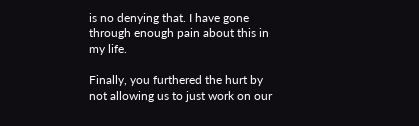is no denying that. I have gone through enough pain about this in my life.

Finally, you furthered the hurt by not allowing us to just work on our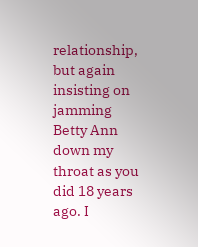relationship, but again insisting on jamming Betty Ann down my throat as you did 18 years ago. I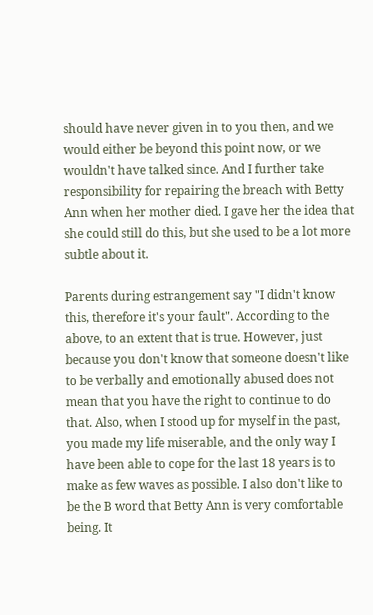should have never given in to you then, and we would either be beyond this point now, or we wouldn't have talked since. And I further take responsibility for repairing the breach with Betty Ann when her mother died. I gave her the idea that she could still do this, but she used to be a lot more subtle about it.

Parents during estrangement say "I didn't know this, therefore it's your fault". According to the above, to an extent that is true. However, just because you don't know that someone doesn't like to be verbally and emotionally abused does not mean that you have the right to continue to do that. Also, when I stood up for myself in the past, you made my life miserable, and the only way I have been able to cope for the last 18 years is to make as few waves as possible. I also don't like to be the B word that Betty Ann is very comfortable being. It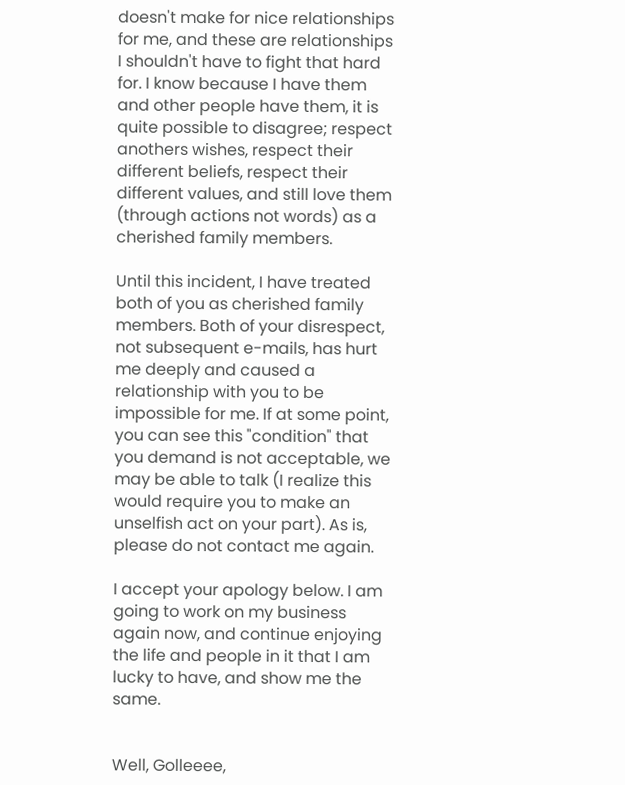doesn't make for nice relationships for me, and these are relationships I shouldn't have to fight that hard for. I know because I have them and other people have them, it is quite possible to disagree; respect anothers wishes, respect their different beliefs, respect their different values, and still love them (through actions not words) as a cherished family members.

Until this incident, I have treated both of you as cherished family members. Both of your disrespect, not subsequent e-mails, has hurt me deeply and caused a relationship with you to be impossible for me. If at some point, you can see this "condition" that you demand is not acceptable, we may be able to talk (I realize this would require you to make an unselfish act on your part). As is, please do not contact me again.

I accept your apology below. I am going to work on my business again now, and continue enjoying the life and people in it that I am lucky to have, and show me the same.


Well, Golleeee,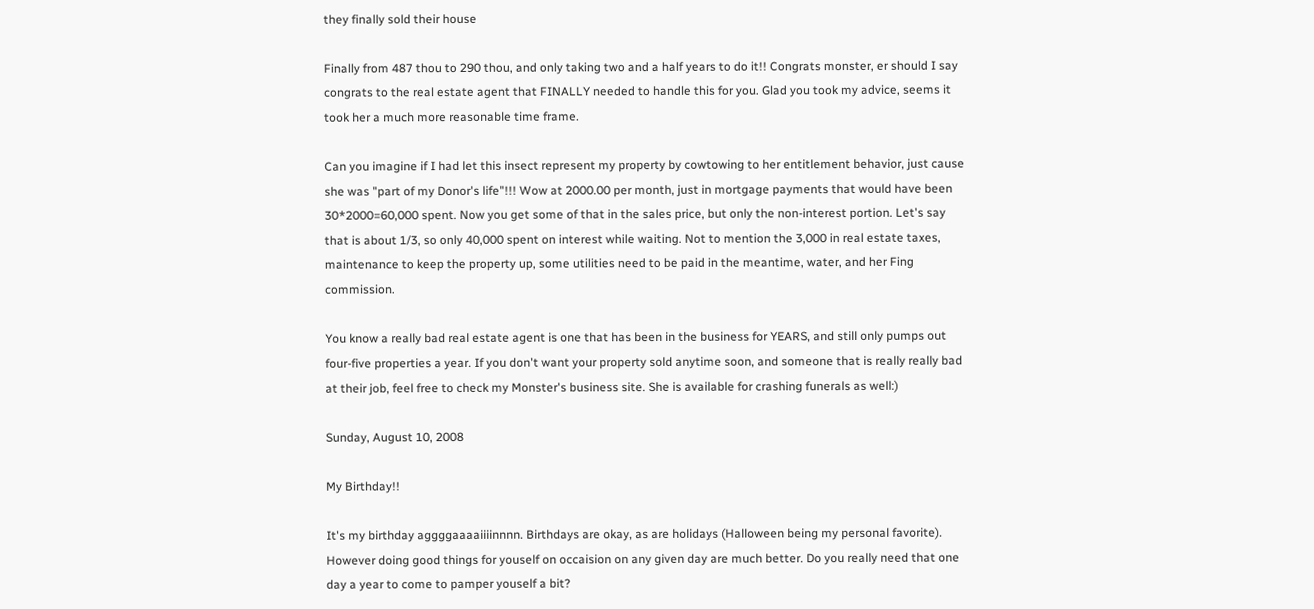they finally sold their house

Finally from 487 thou to 290 thou, and only taking two and a half years to do it!! Congrats monster, er should I say congrats to the real estate agent that FINALLY needed to handle this for you. Glad you took my advice, seems it took her a much more reasonable time frame.

Can you imagine if I had let this insect represent my property by cowtowing to her entitlement behavior, just cause she was "part of my Donor's life"!!! Wow at 2000.00 per month, just in mortgage payments that would have been 30*2000=60,000 spent. Now you get some of that in the sales price, but only the non-interest portion. Let's say that is about 1/3, so only 40,000 spent on interest while waiting. Not to mention the 3,000 in real estate taxes, maintenance to keep the property up, some utilities need to be paid in the meantime, water, and her Fing commission.

You know a really bad real estate agent is one that has been in the business for YEARS, and still only pumps out four-five properties a year. If you don't want your property sold anytime soon, and someone that is really really bad at their job, feel free to check my Monster's business site. She is available for crashing funerals as well:)

Sunday, August 10, 2008

My Birthday!!

It's my birthday aggggaaaaiiiinnnn. Birthdays are okay, as are holidays (Halloween being my personal favorite). However doing good things for youself on occaision on any given day are much better. Do you really need that one day a year to come to pamper youself a bit?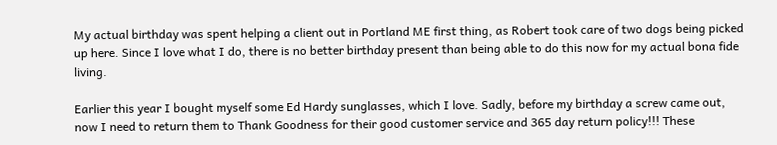My actual birthday was spent helping a client out in Portland ME first thing, as Robert took care of two dogs being picked up here. Since I love what I do, there is no better birthday present than being able to do this now for my actual bona fide living.

Earlier this year I bought myself some Ed Hardy sunglasses, which I love. Sadly, before my birthday a screw came out, now I need to return them to Thank Goodness for their good customer service and 365 day return policy!!! These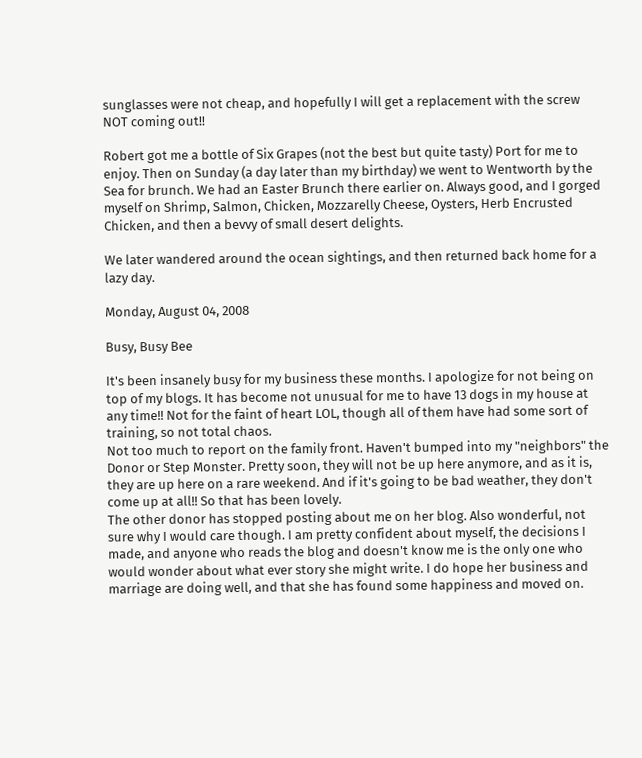sunglasses were not cheap, and hopefully I will get a replacement with the screw NOT coming out!!

Robert got me a bottle of Six Grapes (not the best but quite tasty) Port for me to enjoy. Then on Sunday (a day later than my birthday) we went to Wentworth by the Sea for brunch. We had an Easter Brunch there earlier on. Always good, and I gorged myself on Shrimp, Salmon, Chicken, Mozzarelly Cheese, Oysters, Herb Encrusted Chicken, and then a bevvy of small desert delights.

We later wandered around the ocean sightings, and then returned back home for a lazy day.

Monday, August 04, 2008

Busy, Busy Bee

It's been insanely busy for my business these months. I apologize for not being on top of my blogs. It has become not unusual for me to have 13 dogs in my house at any time!! Not for the faint of heart LOL, though all of them have had some sort of training, so not total chaos.
Not too much to report on the family front. Haven't bumped into my "neighbors" the Donor or Step Monster. Pretty soon, they will not be up here anymore, and as it is, they are up here on a rare weekend. And if it's going to be bad weather, they don't come up at all!! So that has been lovely.
The other donor has stopped posting about me on her blog. Also wonderful, not sure why I would care though. I am pretty confident about myself, the decisions I made, and anyone who reads the blog and doesn't know me is the only one who would wonder about what ever story she might write. I do hope her business and marriage are doing well, and that she has found some happiness and moved on.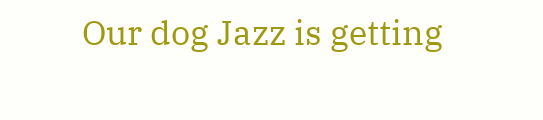Our dog Jazz is getting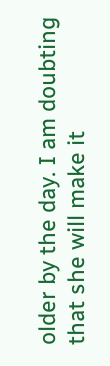older by the day. I am doubting that she will make it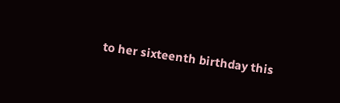to her sixteenth birthday this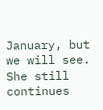January, but we will see. She still continues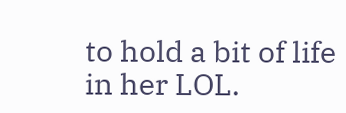to hold a bit of life in her LOL.